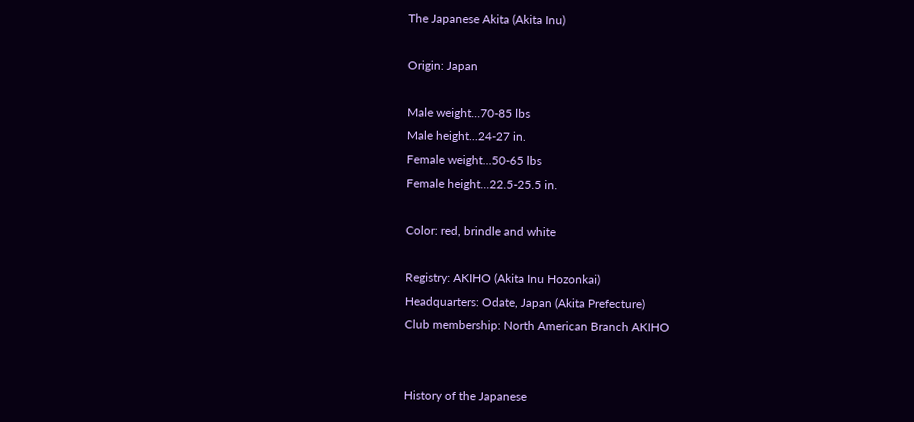The Japanese Akita (Akita Inu)

Origin: Japan

Male weight...70-85 lbs
Male height...24-27 in.
Female weight...50-65 lbs
Female height...22.5-25.5 in.

Color: red, brindle and white

Registry: AKIHO (Akita Inu Hozonkai)
Headquarters: Odate, Japan (Akita Prefecture)
Club membership: North American Branch AKIHO


History of the Japanese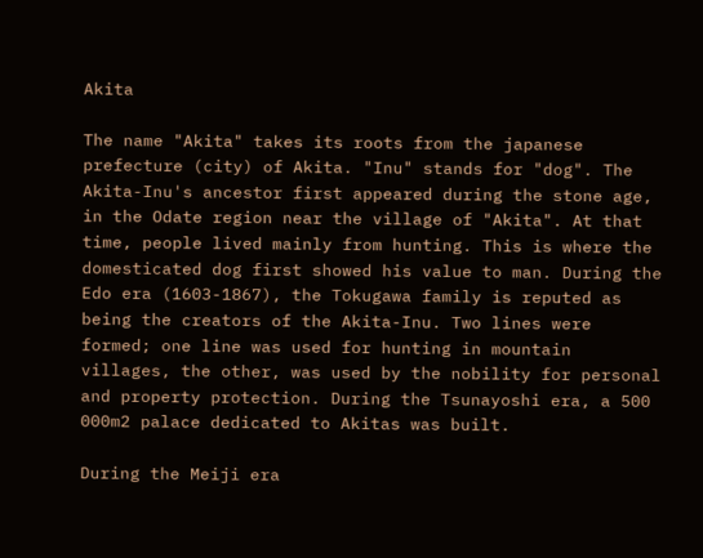Akita

The name "Akita" takes its roots from the japanese prefecture (city) of Akita. "Inu" stands for "dog". The Akita-Inu's ancestor first appeared during the stone age, in the Odate region near the village of "Akita". At that time, people lived mainly from hunting. This is where the domesticated dog first showed his value to man. During the Edo era (1603-1867), the Tokugawa family is reputed as being the creators of the Akita-Inu. Two lines were formed; one line was used for hunting in mountain villages, the other, was used by the nobility for personal and property protection. During the Tsunayoshi era, a 500 000m2 palace dedicated to Akitas was built.

During the Meiji era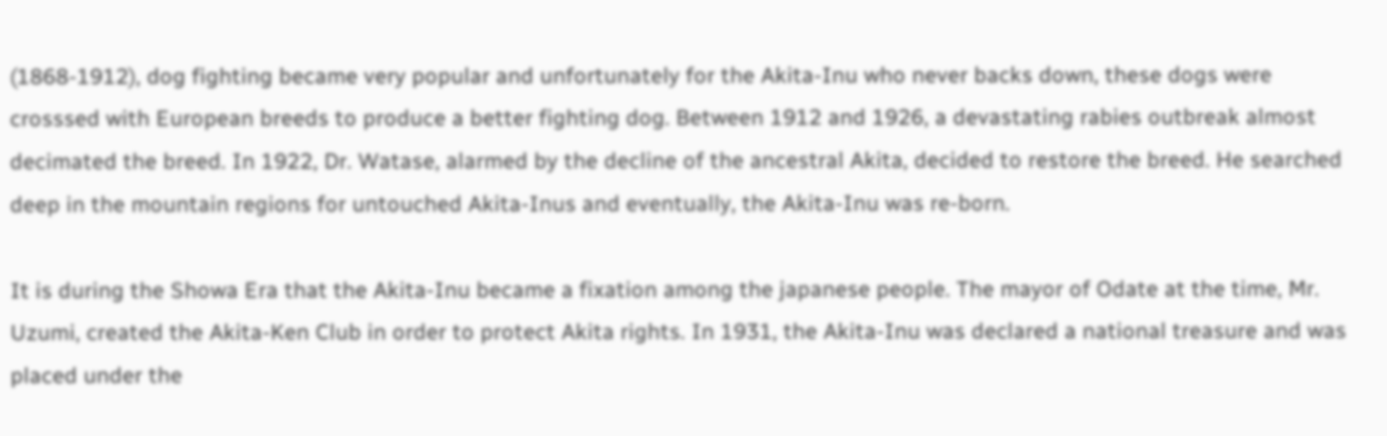(1868-1912), dog fighting became very popular and unfortunately for the Akita-Inu who never backs down, these dogs were crosssed with European breeds to produce a better fighting dog. Between 1912 and 1926, a devastating rabies outbreak almost decimated the breed. In 1922, Dr. Watase, alarmed by the decline of the ancestral Akita, decided to restore the breed. He searched deep in the mountain regions for untouched Akita-Inus and eventually, the Akita-Inu was re-born.

It is during the Showa Era that the Akita-Inu became a fixation among the japanese people. The mayor of Odate at the time, Mr. Uzumi, created the Akita-Ken Club in order to protect Akita rights. In 1931, the Akita-Inu was declared a national treasure and was placed under the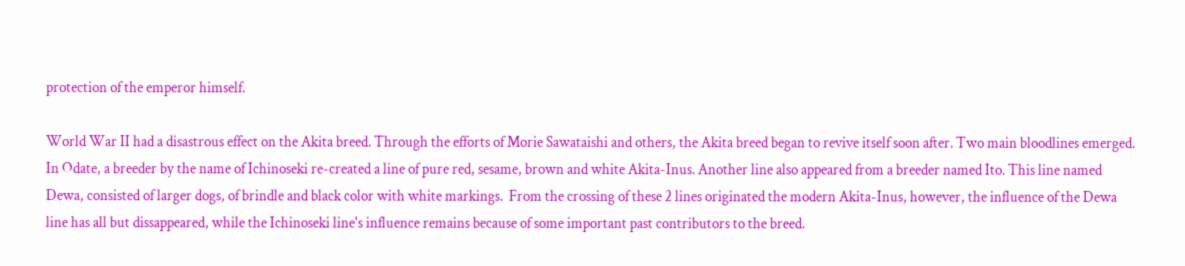protection of the emperor himself.

World War II had a disastrous effect on the Akita breed. Through the efforts of Morie Sawataishi and others, the Akita breed began to revive itself soon after. Two main bloodlines emerged. In Odate, a breeder by the name of Ichinoseki re-created a line of pure red, sesame, brown and white Akita-Inus. Another line also appeared from a breeder named Ito. This line named Dewa, consisted of larger dogs, of brindle and black color with white markings.  From the crossing of these 2 lines originated the modern Akita-Inus, however, the influence of the Dewa line has all but dissappeared, while the Ichinoseki line's influence remains because of some important past contributors to the breed.